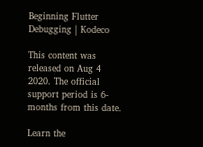Beginning Flutter Debugging | Kodeco

This content was released on Aug 4 2020. The official support period is 6-months from this date.

Learn the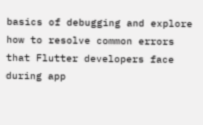basics of debugging and explore how to resolve common errors that Flutter developers face during app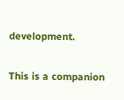development.

This is a companion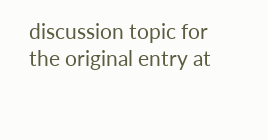discussion topic for the original entry at